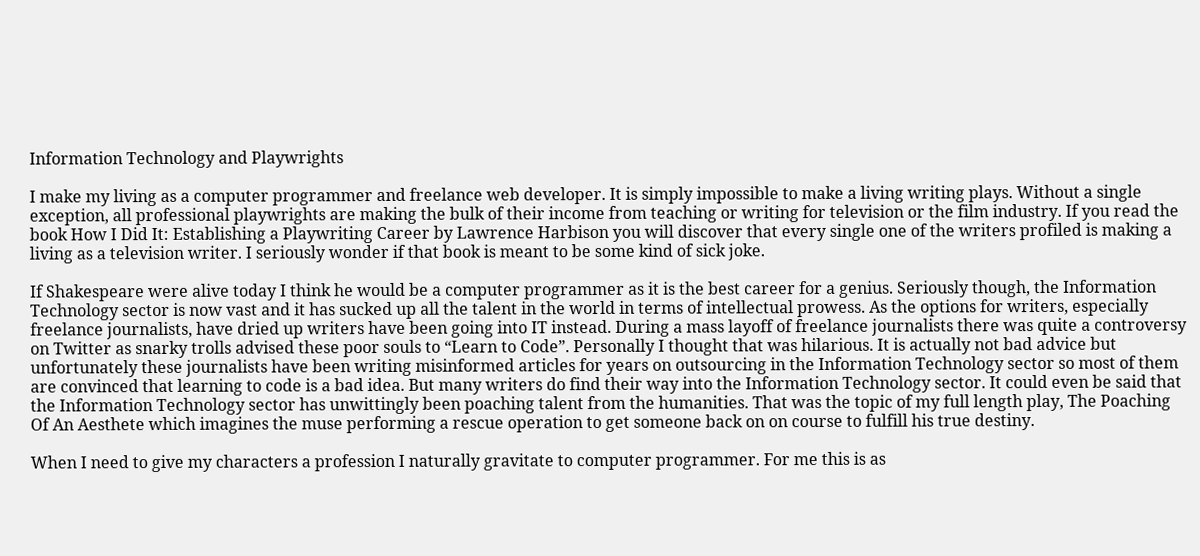Information Technology and Playwrights

I make my living as a computer programmer and freelance web developer. It is simply impossible to make a living writing plays. Without a single exception, all professional playwrights are making the bulk of their income from teaching or writing for television or the film industry. If you read the book How I Did It: Establishing a Playwriting Career by Lawrence Harbison you will discover that every single one of the writers profiled is making a living as a television writer. I seriously wonder if that book is meant to be some kind of sick joke.

If Shakespeare were alive today I think he would be a computer programmer as it is the best career for a genius. Seriously though, the Information Technology sector is now vast and it has sucked up all the talent in the world in terms of intellectual prowess. As the options for writers, especially freelance journalists, have dried up writers have been going into IT instead. During a mass layoff of freelance journalists there was quite a controversy on Twitter as snarky trolls advised these poor souls to “Learn to Code”. Personally I thought that was hilarious. It is actually not bad advice but unfortunately these journalists have been writing misinformed articles for years on outsourcing in the Information Technology sector so most of them are convinced that learning to code is a bad idea. But many writers do find their way into the Information Technology sector. It could even be said that the Information Technology sector has unwittingly been poaching talent from the humanities. That was the topic of my full length play, The Poaching Of An Aesthete which imagines the muse performing a rescue operation to get someone back on on course to fulfill his true destiny.

When I need to give my characters a profession I naturally gravitate to computer programmer. For me this is as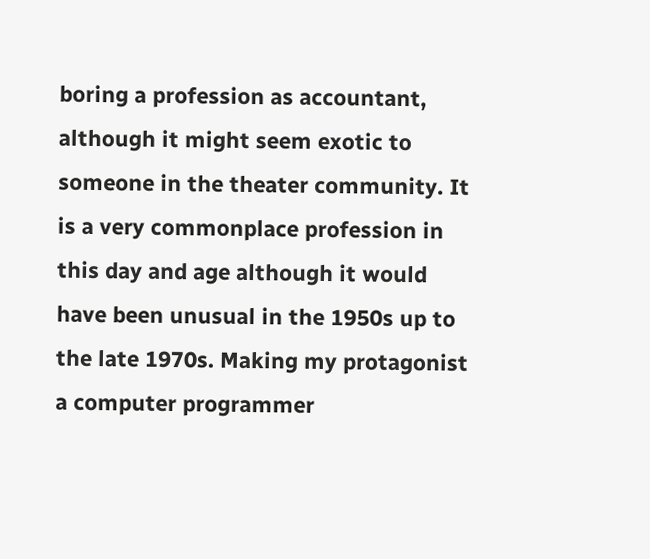boring a profession as accountant, although it might seem exotic to someone in the theater community. It is a very commonplace profession in this day and age although it would have been unusual in the 1950s up to the late 1970s. Making my protagonist a computer programmer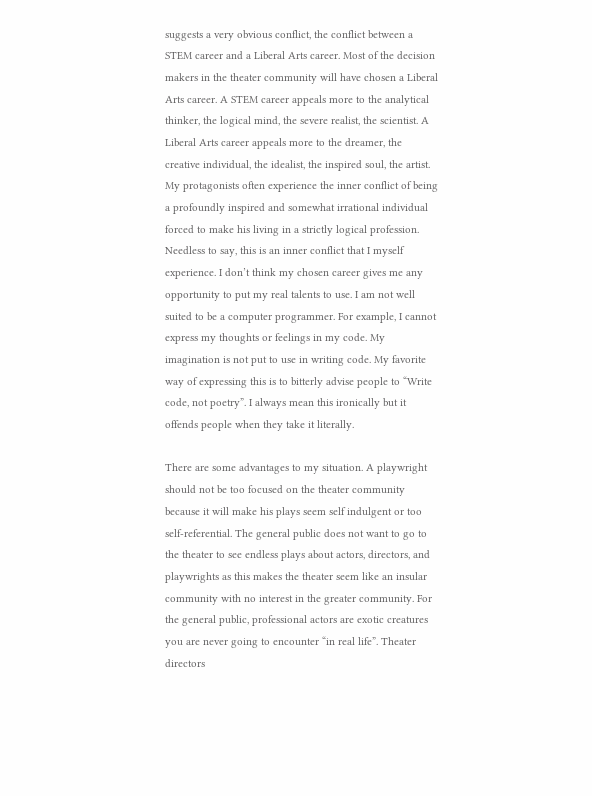suggests a very obvious conflict, the conflict between a STEM career and a Liberal Arts career. Most of the decision makers in the theater community will have chosen a Liberal Arts career. A STEM career appeals more to the analytical thinker, the logical mind, the severe realist, the scientist. A Liberal Arts career appeals more to the dreamer, the creative individual, the idealist, the inspired soul, the artist. My protagonists often experience the inner conflict of being a profoundly inspired and somewhat irrational individual forced to make his living in a strictly logical profession. Needless to say, this is an inner conflict that I myself experience. I don’t think my chosen career gives me any opportunity to put my real talents to use. I am not well suited to be a computer programmer. For example, I cannot express my thoughts or feelings in my code. My imagination is not put to use in writing code. My favorite way of expressing this is to bitterly advise people to “Write code, not poetry”. I always mean this ironically but it offends people when they take it literally.

There are some advantages to my situation. A playwright should not be too focused on the theater community because it will make his plays seem self indulgent or too self-referential. The general public does not want to go to the theater to see endless plays about actors, directors, and playwrights as this makes the theater seem like an insular community with no interest in the greater community. For the general public, professional actors are exotic creatures you are never going to encounter “in real life”. Theater directors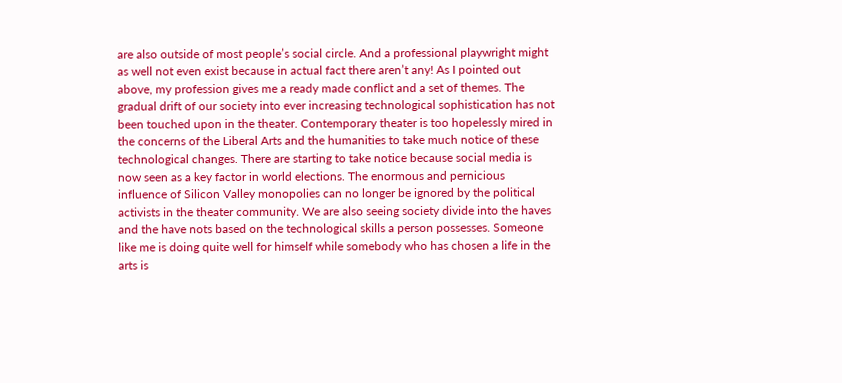are also outside of most people’s social circle. And a professional playwright might as well not even exist because in actual fact there aren’t any! As I pointed out above, my profession gives me a ready made conflict and a set of themes. The gradual drift of our society into ever increasing technological sophistication has not been touched upon in the theater. Contemporary theater is too hopelessly mired in the concerns of the Liberal Arts and the humanities to take much notice of these technological changes. There are starting to take notice because social media is now seen as a key factor in world elections. The enormous and pernicious influence of Silicon Valley monopolies can no longer be ignored by the political activists in the theater community. We are also seeing society divide into the haves and the have nots based on the technological skills a person possesses. Someone like me is doing quite well for himself while somebody who has chosen a life in the arts is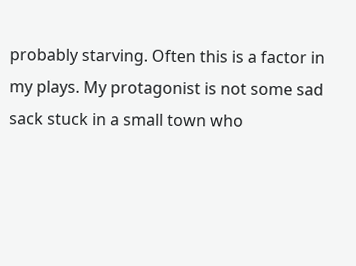probably starving. Often this is a factor in my plays. My protagonist is not some sad sack stuck in a small town who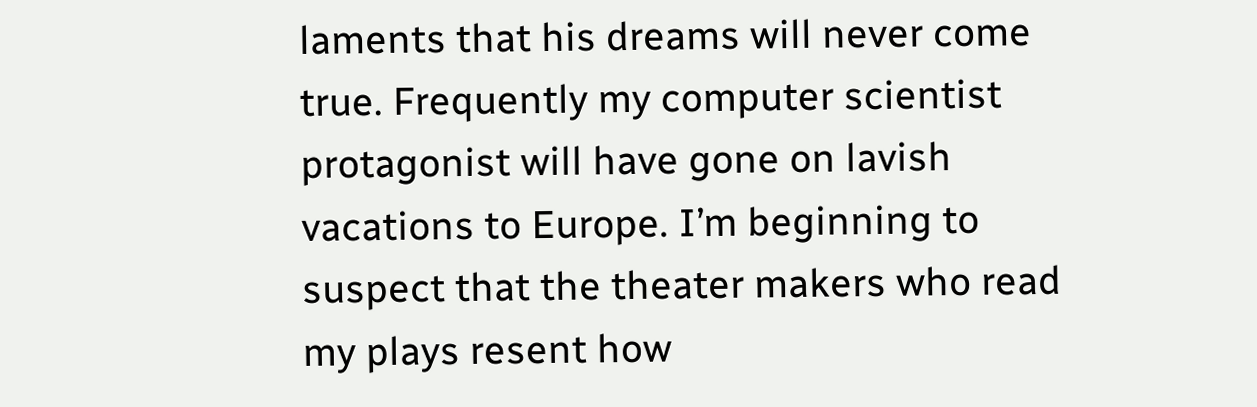laments that his dreams will never come true. Frequently my computer scientist protagonist will have gone on lavish vacations to Europe. I’m beginning to suspect that the theater makers who read my plays resent how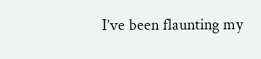I’ve been flaunting my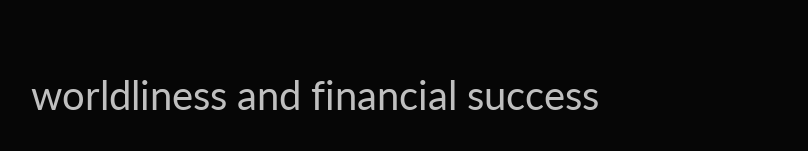worldliness and financial success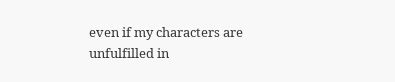even if my characters are unfulfilled in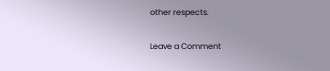other respects.

Leave a Comment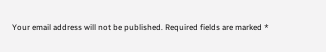Your email address will not be published. Required fields are marked *